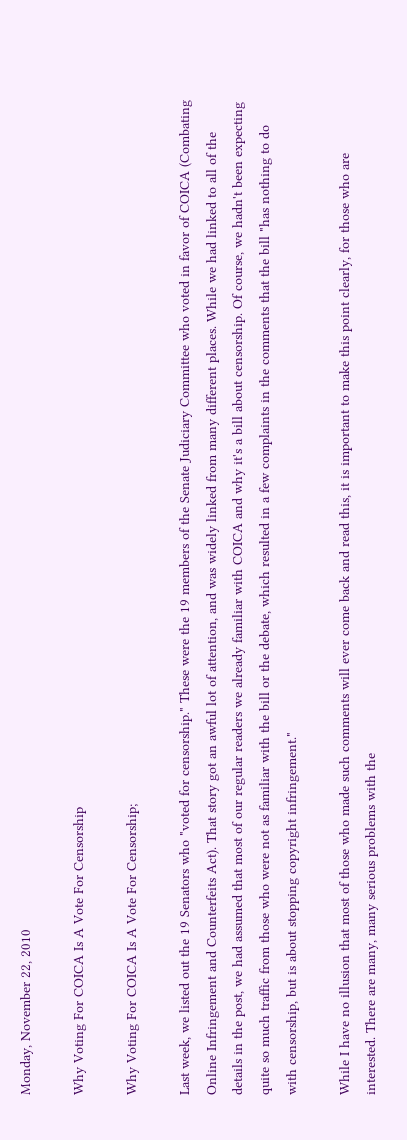Monday, November 22, 2010

Why Voting For COICA Is A Vote For Censorship

Why Voting For COICA Is A Vote For Censorship;

Last week, we listed out the 19 Senators who "voted for censorship." These were the 19 members of the Senate Judiciary Committee who voted in favor of COICA (Combating Online Infringement and Counterfeits Act). That story got an awful lot of attention, and was widely linked from many different places. While we had linked to all of the details in the post, we had assumed that most of our regular readers we already familiar with COICA and why it's a bill about censorship. Of course, we hadn't been expecting quite so much traffic from those who were not as familiar with the bill or the debate, which resulted in a few complaints in the comments that the bill "has nothing to do with censorship, but is about stopping copyright infringement."

While I have no illusion that most of those who made such comments will ever come back and read this, it is important to make this point clearly, for those who are interested. There are many, many serious problems with the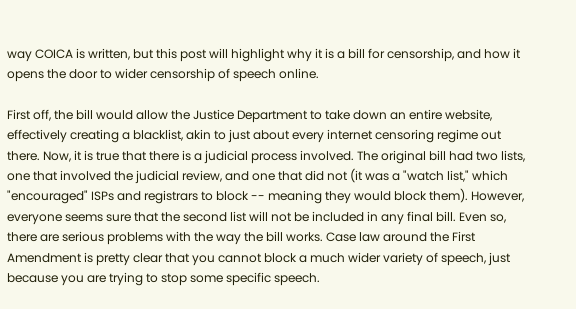way COICA is written, but this post will highlight why it is a bill for censorship, and how it opens the door to wider censorship of speech online.

First off, the bill would allow the Justice Department to take down an entire website, effectively creating a blacklist, akin to just about every internet censoring regime out there. Now, it is true that there is a judicial process involved. The original bill had two lists, one that involved the judicial review, and one that did not (it was a "watch list," which "encouraged" ISPs and registrars to block -- meaning they would block them). However, everyone seems sure that the second list will not be included in any final bill. Even so, there are serious problems with the way the bill works. Case law around the First Amendment is pretty clear that you cannot block a much wider variety of speech, just because you are trying to stop some specific speech.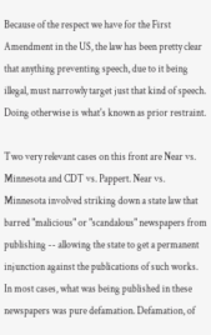Because of the respect we have for the First Amendment in the US, the law has been pretty clear that anything preventing speech, due to it being illegal, must narrowly target just that kind of speech. Doing otherwise is what's known as prior restraint.

Two very relevant cases on this front are Near vs. Minnesota and CDT vs. Pappert. Near vs. Minnesota involved striking down a state law that barred "malicious" or "scandalous" newspapers from publishing -- allowing the state to get a permanent injunction against the publications of such works. In most cases, what was being published in these newspapers was pure defamation. Defamation, of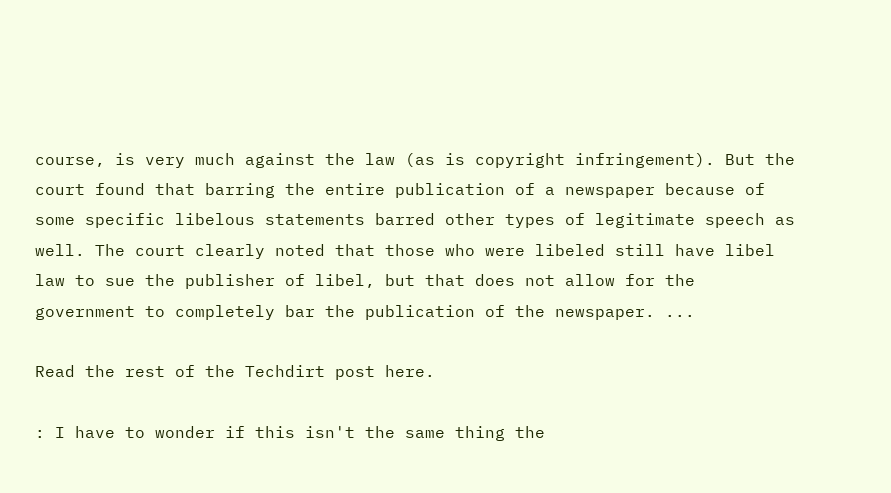course, is very much against the law (as is copyright infringement). But the court found that barring the entire publication of a newspaper because of some specific libelous statements barred other types of legitimate speech as well. The court clearly noted that those who were libeled still have libel law to sue the publisher of libel, but that does not allow for the government to completely bar the publication of the newspaper. ...

Read the rest of the Techdirt post here.

: I have to wonder if this isn't the same thing the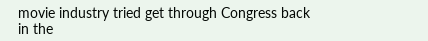movie industry tried get through Congress back in the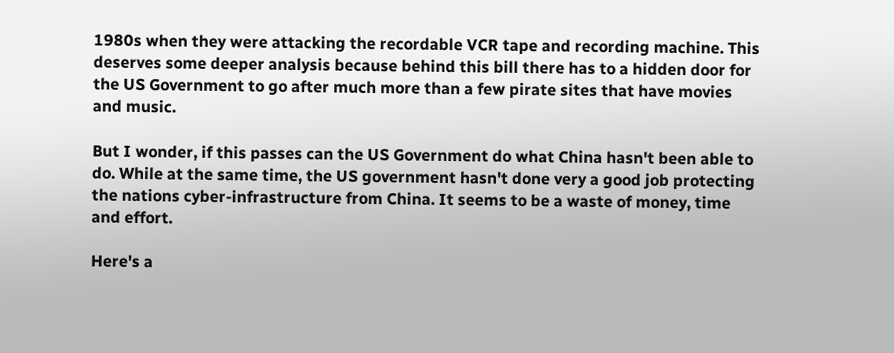1980s when they were attacking the recordable VCR tape and recording machine. This deserves some deeper analysis because behind this bill there has to a hidden door for the US Government to go after much more than a few pirate sites that have movies and music.

But I wonder, if this passes can the US Government do what China hasn't been able to do. While at the same time, the US government hasn't done very a good job protecting the nations cyber-infrastructure from China. It seems to be a waste of money, time and effort.

Here's a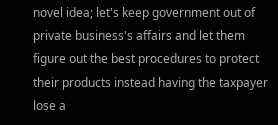novel idea; let's keep government out of private business's affairs and let them figure out the best procedures to protect their products instead having the taxpayer lose a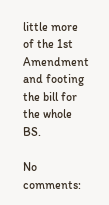little more of the 1st Amendment and footing the bill for the whole BS.

No comments: